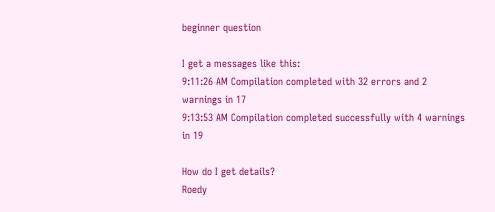beginner question

I get a messages like this:
9:11:26 AM Compilation completed with 32 errors and 2 warnings in 17
9:13:53 AM Compilation completed successfully with 4 warnings in 19

How do I get details?
Roedy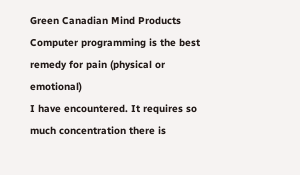Green Canadian Mind Products
Computer programming is the best remedy for pain (physical or emotional)
I have encountered. It requires so much concentration there is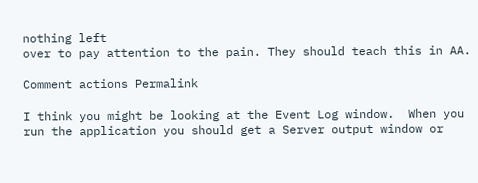nothing left
over to pay attention to the pain. They should teach this in AA.

Comment actions Permalink

I think you might be looking at the Event Log window.  When you run the application you should get a Server output window or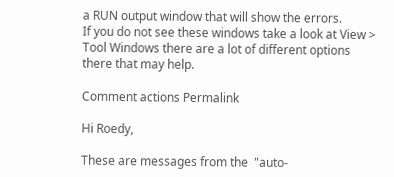a RUN output window that will show the errors.
If you do not see these windows take a look at View > Tool Windows there are a lot of different options there that may help.

Comment actions Permalink

Hi Roedy,

These are messages from the  "auto-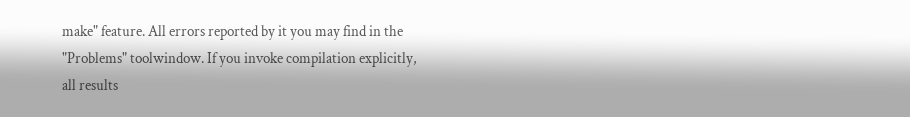make" feature. All errors reported by it you may find in the "Problems" toolwindow. If you invoke compilation explicitly, all results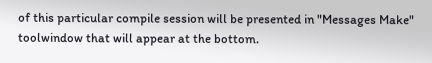of this particular compile session will be presented in "Messages Make" toolwindow that will appear at the bottom.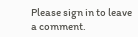Please sign in to leave a comment.